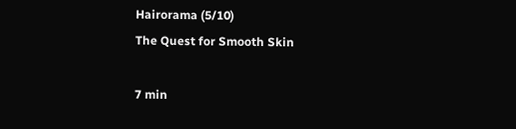Hairorama (5/10)
The Quest for Smooth Skin

7 min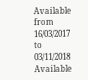Available from 16/03/2017 to 03/11/2018
Available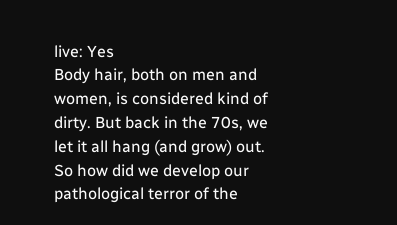live: Yes
Body hair, both on men and women, is considered kind of dirty. But back in the 70s, we let it all hang (and grow) out. So how did we develop our pathological terror of the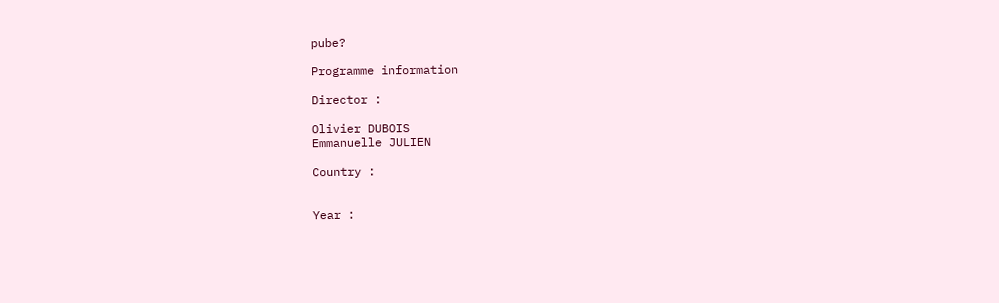pube?

Programme information

Director :

Olivier DUBOIS
Emmanuelle JULIEN

Country :


Year :